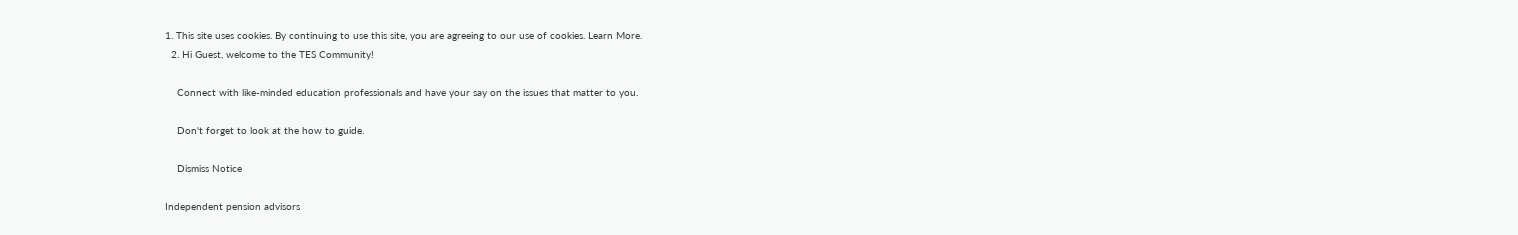1. This site uses cookies. By continuing to use this site, you are agreeing to our use of cookies. Learn More.
  2. Hi Guest, welcome to the TES Community!

    Connect with like-minded education professionals and have your say on the issues that matter to you.

    Don't forget to look at the how to guide.

    Dismiss Notice

Independent pension advisors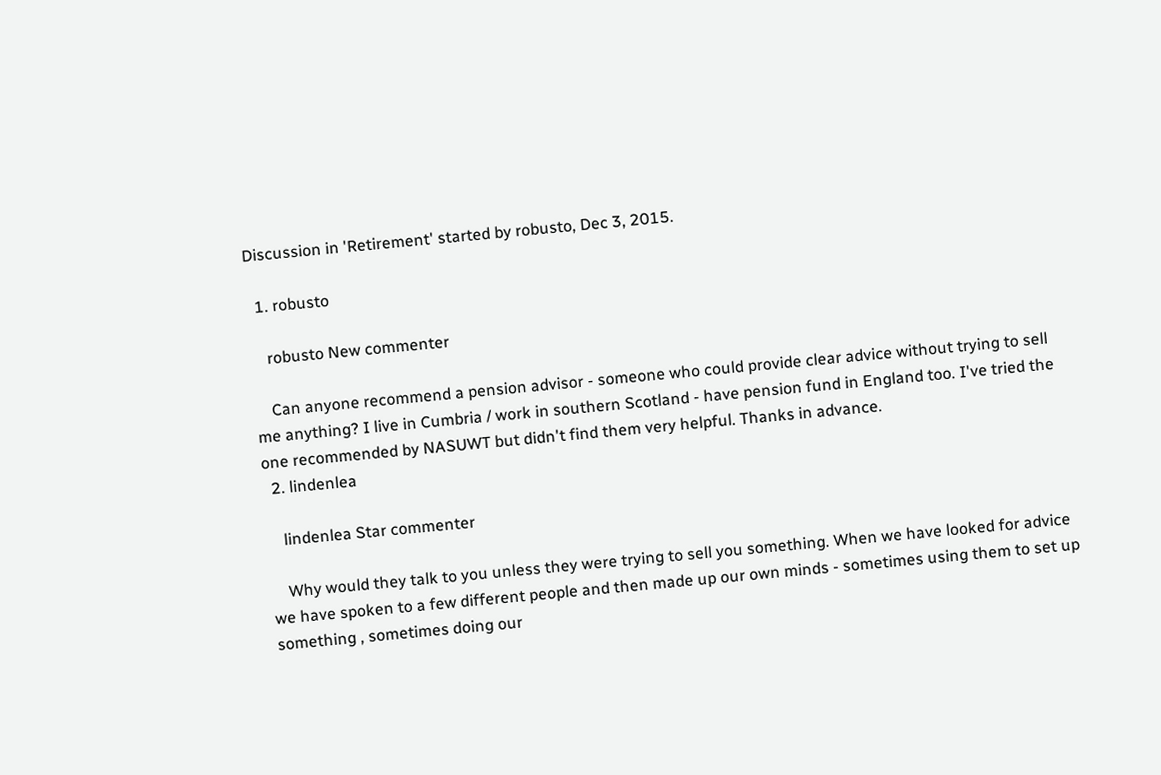Discussion in 'Retirement' started by robusto, Dec 3, 2015.

  1. robusto

    robusto New commenter

    Can anyone recommend a pension advisor - someone who could provide clear advice without trying to sell me anything? I live in Cumbria / work in southern Scotland - have pension fund in England too. I've tried the one recommended by NASUWT but didn't find them very helpful. Thanks in advance.
  2. lindenlea

    lindenlea Star commenter

    Why would they talk to you unless they were trying to sell you something. When we have looked for advice we have spoken to a few different people and then made up our own minds - sometimes using them to set up something , sometimes doing our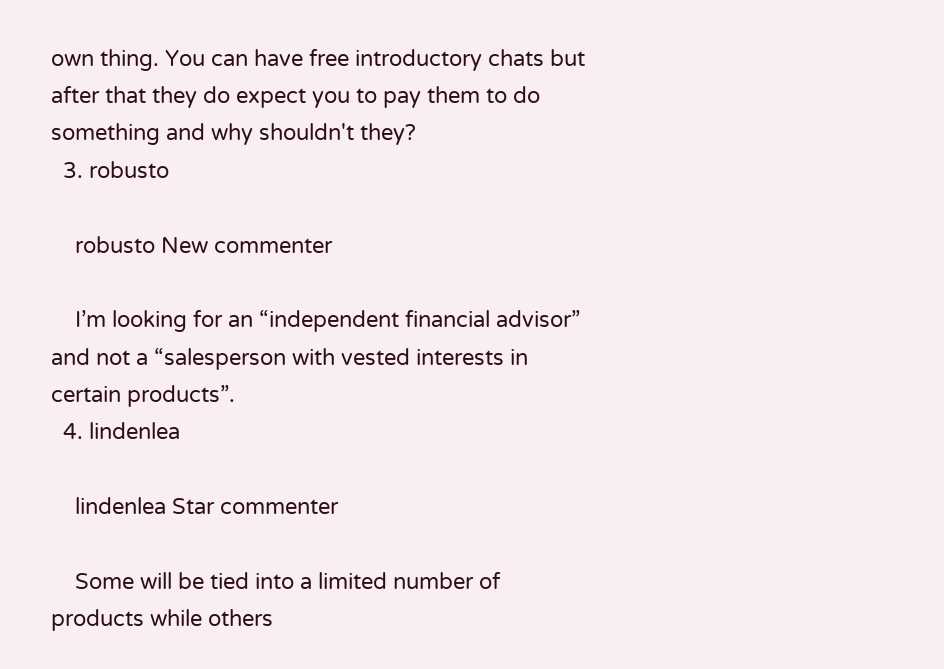own thing. You can have free introductory chats but after that they do expect you to pay them to do something and why shouldn't they?
  3. robusto

    robusto New commenter

    I’m looking for an “independent financial advisor” and not a “salesperson with vested interests in certain products”.
  4. lindenlea

    lindenlea Star commenter

    Some will be tied into a limited number of products while others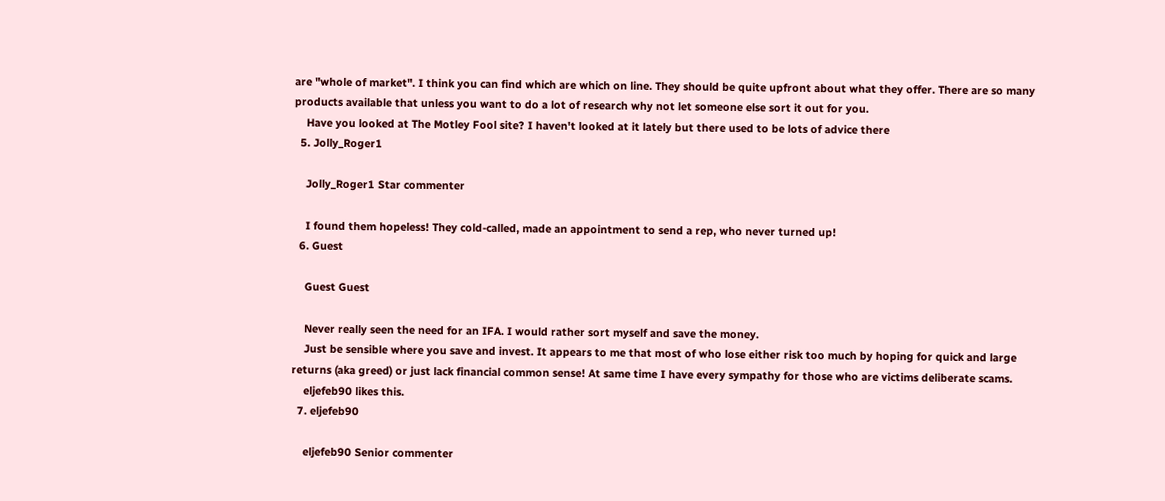are "whole of market". I think you can find which are which on line. They should be quite upfront about what they offer. There are so many products available that unless you want to do a lot of research why not let someone else sort it out for you.
    Have you looked at The Motley Fool site? I haven't looked at it lately but there used to be lots of advice there
  5. Jolly_Roger1

    Jolly_Roger1 Star commenter

    I found them hopeless! They cold-called, made an appointment to send a rep, who never turned up!
  6. Guest

    Guest Guest

    Never really seen the need for an IFA. I would rather sort myself and save the money.
    Just be sensible where you save and invest. It appears to me that most of who lose either risk too much by hoping for quick and large returns (aka greed) or just lack financial common sense! At same time I have every sympathy for those who are victims deliberate scams.
    eljefeb90 likes this.
  7. eljefeb90

    eljefeb90 Senior commenter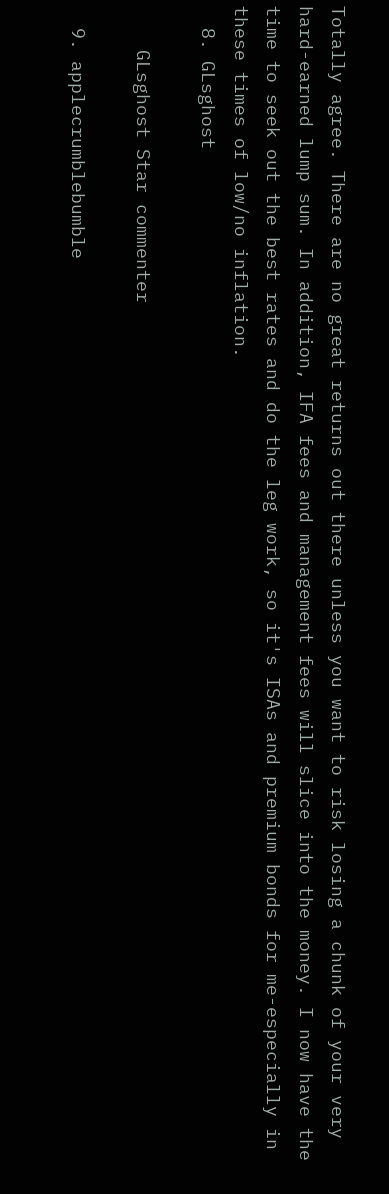Totally agree. There are no great returns out there unless you want to risk losing a chunk of your very hard-earned lump sum. In addition, IFA fees and management fees will slice into the money. I now have the time to seek out the best rates and do the leg work, so it's ISAs and premium bonds for me-especially in these times of low/no inflation.
  8. GLsghost

    GLsghost Star commenter

  9. applecrumblebumble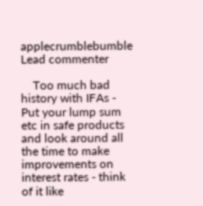applecrumblebumble Lead commenter

    Too much bad history with IFAs - Put your lump sum etc in safe products and look around all the time to make improvements on interest rates - think of it like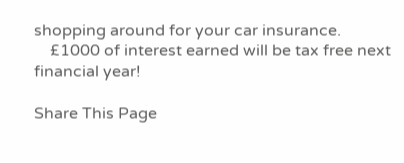shopping around for your car insurance.
    £1000 of interest earned will be tax free next financial year!

Share This Page